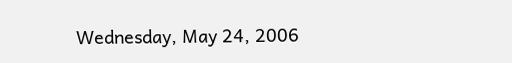Wednesday, May 24, 2006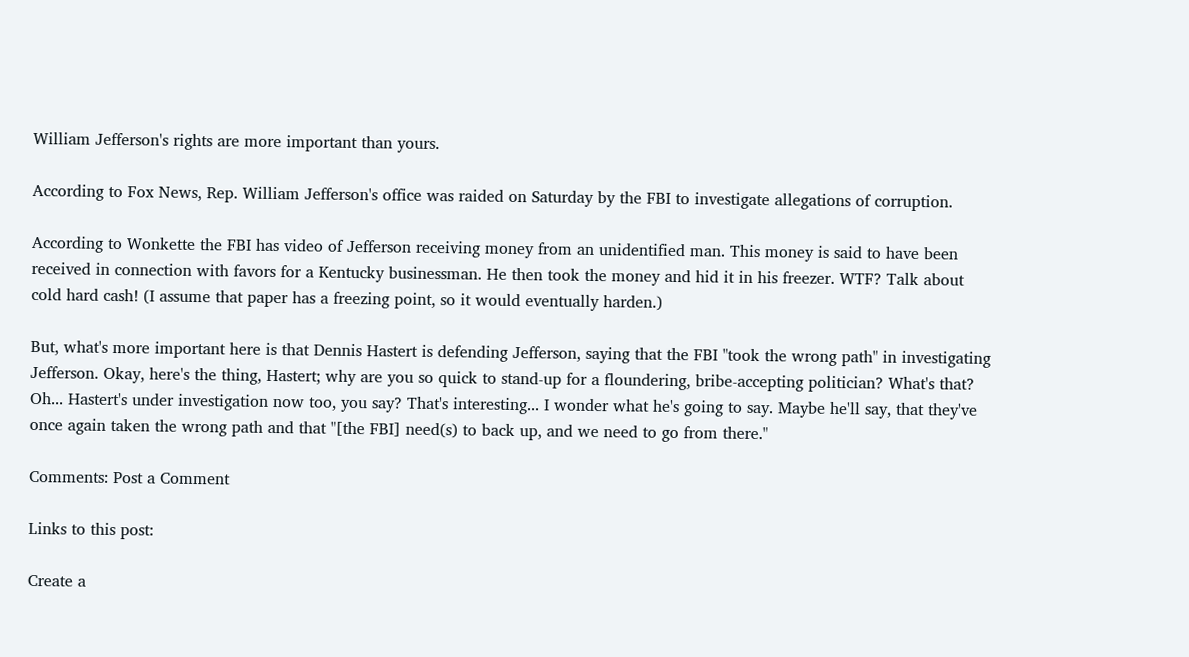William Jefferson's rights are more important than yours.

According to Fox News, Rep. William Jefferson's office was raided on Saturday by the FBI to investigate allegations of corruption.

According to Wonkette the FBI has video of Jefferson receiving money from an unidentified man. This money is said to have been received in connection with favors for a Kentucky businessman. He then took the money and hid it in his freezer. WTF? Talk about cold hard cash! (I assume that paper has a freezing point, so it would eventually harden.)

But, what's more important here is that Dennis Hastert is defending Jefferson, saying that the FBI "took the wrong path" in investigating Jefferson. Okay, here's the thing, Hastert; why are you so quick to stand-up for a floundering, bribe-accepting politician? What's that? Oh... Hastert's under investigation now too, you say? That's interesting... I wonder what he's going to say. Maybe he'll say, that they've once again taken the wrong path and that "[the FBI] need(s) to back up, and we need to go from there."

Comments: Post a Comment

Links to this post:

Create a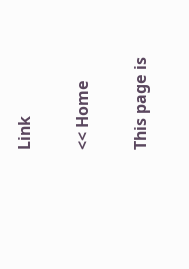Link

<< Home

This page is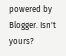powered by Blogger. Isn't yours?